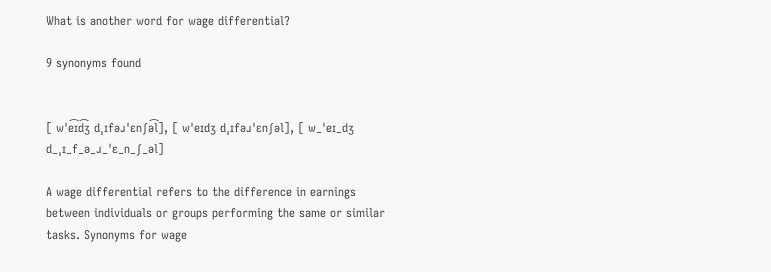What is another word for wage differential?

9 synonyms found


[ wˈe͡ɪd͡ʒ dˌɪfəɹˈɛnʃə͡l], [ wˈeɪdʒ dˌɪfəɹˈɛnʃəl], [ w_ˈeɪ_dʒ d_ˌɪ_f_ə_ɹ_ˈɛ_n_ʃ_əl]

A wage differential refers to the difference in earnings between individuals or groups performing the same or similar tasks. Synonyms for wage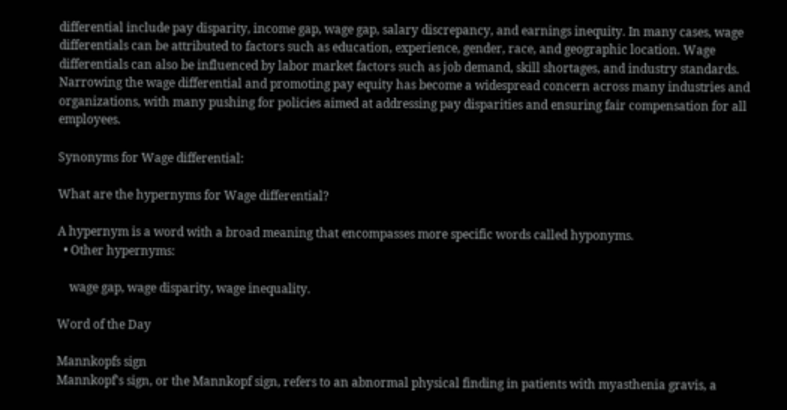differential include pay disparity, income gap, wage gap, salary discrepancy, and earnings inequity. In many cases, wage differentials can be attributed to factors such as education, experience, gender, race, and geographic location. Wage differentials can also be influenced by labor market factors such as job demand, skill shortages, and industry standards. Narrowing the wage differential and promoting pay equity has become a widespread concern across many industries and organizations, with many pushing for policies aimed at addressing pay disparities and ensuring fair compensation for all employees.

Synonyms for Wage differential:

What are the hypernyms for Wage differential?

A hypernym is a word with a broad meaning that encompasses more specific words called hyponyms.
  • Other hypernyms:

    wage gap, wage disparity, wage inequality.

Word of the Day

Mannkopfs sign
Mannkopf's sign, or the Mannkopf sign, refers to an abnormal physical finding in patients with myasthenia gravis, a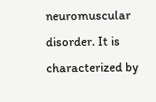neuromuscular disorder. It is characterized by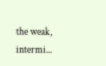the weak, intermi...